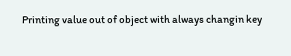Printing value out of object with always changin key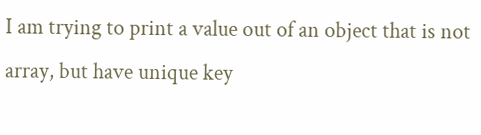I am trying to print a value out of an object that is not array, but have unique key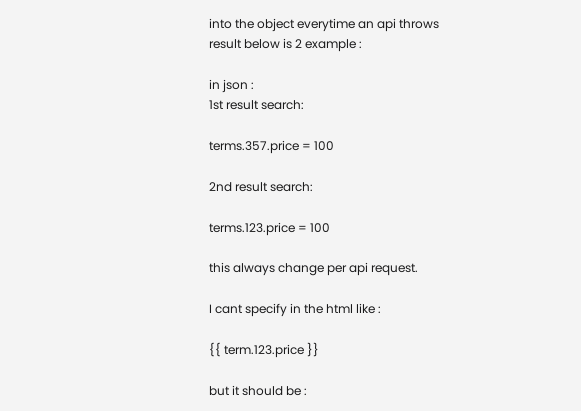into the object everytime an api throws result below is 2 example :

in json :
1st result search:

terms.357.price = 100

2nd result search:

terms.123.price = 100

this always change per api request.

I cant specify in the html like :

{{ term.123.price }}

but it should be :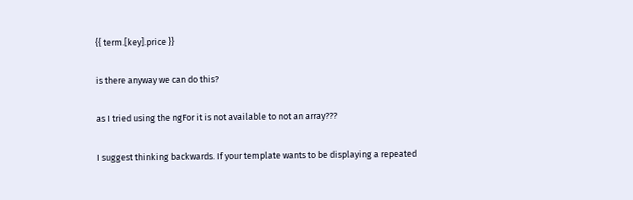{{ term.[key].price }}

is there anyway we can do this?

as I tried using the ngFor it is not available to not an array???

I suggest thinking backwards. If your template wants to be displaying a repeated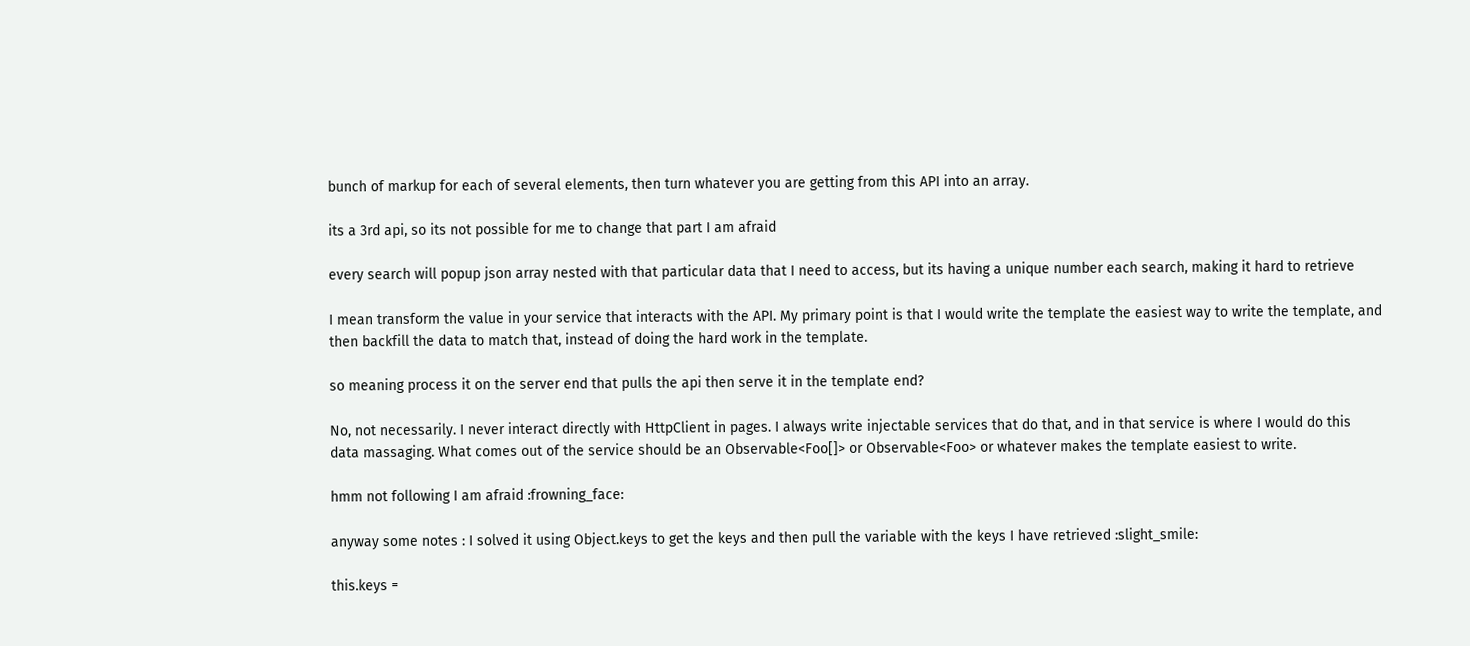bunch of markup for each of several elements, then turn whatever you are getting from this API into an array.

its a 3rd api, so its not possible for me to change that part I am afraid

every search will popup json array nested with that particular data that I need to access, but its having a unique number each search, making it hard to retrieve

I mean transform the value in your service that interacts with the API. My primary point is that I would write the template the easiest way to write the template, and then backfill the data to match that, instead of doing the hard work in the template.

so meaning process it on the server end that pulls the api then serve it in the template end?

No, not necessarily. I never interact directly with HttpClient in pages. I always write injectable services that do that, and in that service is where I would do this data massaging. What comes out of the service should be an Observable<Foo[]> or Observable<Foo> or whatever makes the template easiest to write.

hmm not following I am afraid :frowning_face:

anyway some notes : I solved it using Object.keys to get the keys and then pull the variable with the keys I have retrieved :slight_smile:

this.keys =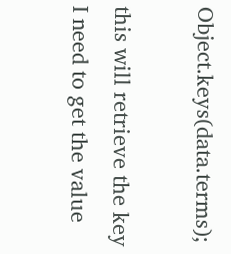Object.keys(data.terms);

this will retrieve the key I need to get the value